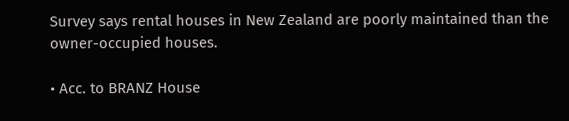Survey says rental houses in New Zealand are poorly maintained than the owner-occupied houses.

• Acc. to BRANZ House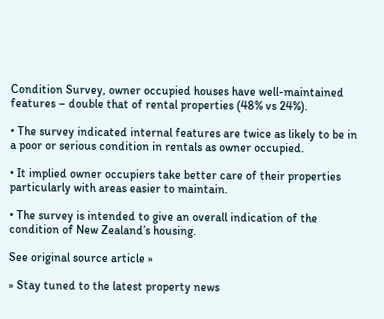Condition Survey, owner occupied houses have well-maintained features – double that of rental properties (48% vs 24%).

• The survey indicated internal features are twice as likely to be in a poor or serious condition in rentals as owner occupied.

• It implied owner occupiers take better care of their properties particularly with areas easier to maintain.

• The survey is intended to give an overall indication of the condition of New Zealand’s housing.

See original source article »

» Stay tuned to the latest property news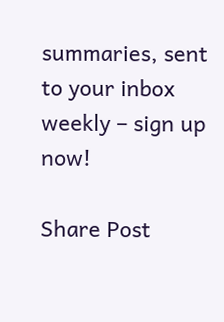summaries, sent to your inbox weekly – sign up now!

Share Post